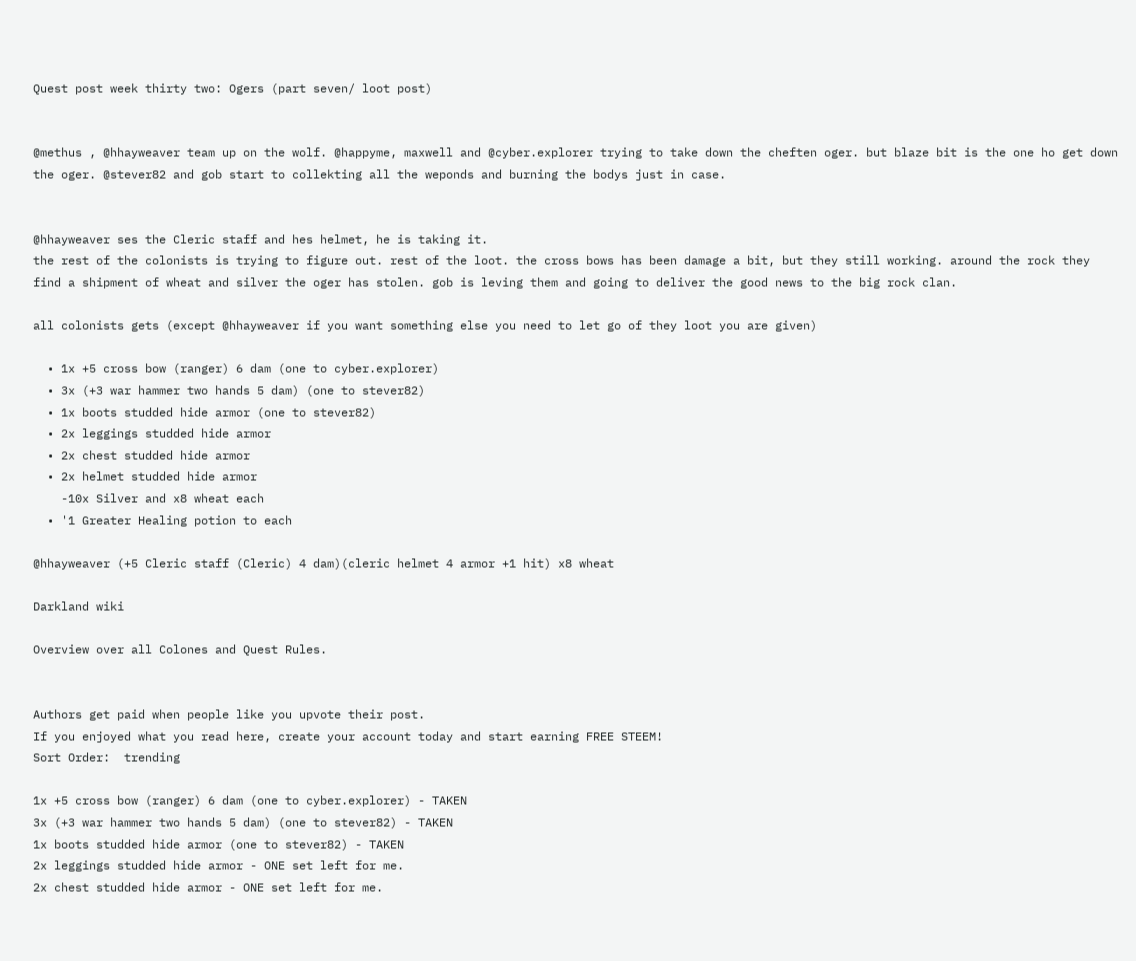Quest post week thirty two: Ogers (part seven/ loot post)


@methus , @hhayweaver team up on the wolf. @happyme, maxwell and @cyber.explorer trying to take down the cheften oger. but blaze bit is the one ho get down the oger. @stever82 and gob start to collekting all the weponds and burning the bodys just in case.


@hhayweaver ses the Cleric staff and hes helmet, he is taking it.
the rest of the colonists is trying to figure out. rest of the loot. the cross bows has been damage a bit, but they still working. around the rock they find a shipment of wheat and silver the oger has stolen. gob is leving them and going to deliver the good news to the big rock clan.

all colonists gets (except @hhayweaver if you want something else you need to let go of they loot you are given)

  • 1x +5 cross bow (ranger) 6 dam (one to cyber.explorer)
  • 3x (+3 war hammer two hands 5 dam) (one to stever82)
  • 1x boots studded hide armor (one to stever82)
  • 2x leggings studded hide armor
  • 2x chest studded hide armor
  • 2x helmet studded hide armor
    -10x Silver and x8 wheat each
  • '1 Greater Healing potion to each

@hhayweaver (+5 Cleric staff (Cleric) 4 dam)(cleric helmet 4 armor +1 hit) x8 wheat

Darkland wiki

Overview over all Colones and Quest Rules.


Authors get paid when people like you upvote their post.
If you enjoyed what you read here, create your account today and start earning FREE STEEM!
Sort Order:  trending

1x +5 cross bow (ranger) 6 dam (one to cyber.explorer) - TAKEN
3x (+3 war hammer two hands 5 dam) (one to stever82) - TAKEN
1x boots studded hide armor (one to stever82) - TAKEN
2x leggings studded hide armor - ONE set left for me.
2x chest studded hide armor - ONE set left for me.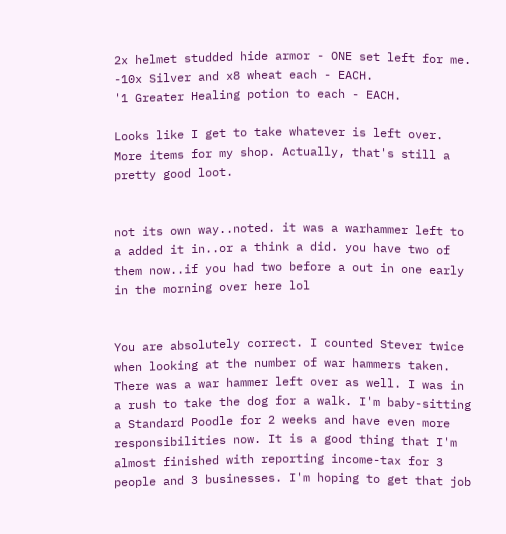2x helmet studded hide armor - ONE set left for me.
-10x Silver and x8 wheat each - EACH.
'1 Greater Healing potion to each - EACH.

Looks like I get to take whatever is left over. More items for my shop. Actually, that's still a pretty good loot.


not its own way..noted. it was a warhammer left to a added it in..or a think a did. you have two of them now..if you had two before a out in one early in the morning over here lol


You are absolutely correct. I counted Stever twice when looking at the number of war hammers taken. There was a war hammer left over as well. I was in a rush to take the dog for a walk. I'm baby-sitting a Standard Poodle for 2 weeks and have even more responsibilities now. It is a good thing that I'm almost finished with reporting income-tax for 3 people and 3 businesses. I'm hoping to get that job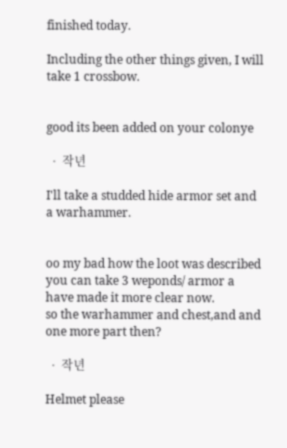finished today.

Including the other things given, I will take 1 crossbow.


good its been added on your colonye

  ·  작년

I'll take a studded hide armor set and a warhammer.


oo my bad how the loot was described you can take 3 weponds/ armor a have made it more clear now.
so the warhammer and chest,and and one more part then?

  ·  작년

Helmet please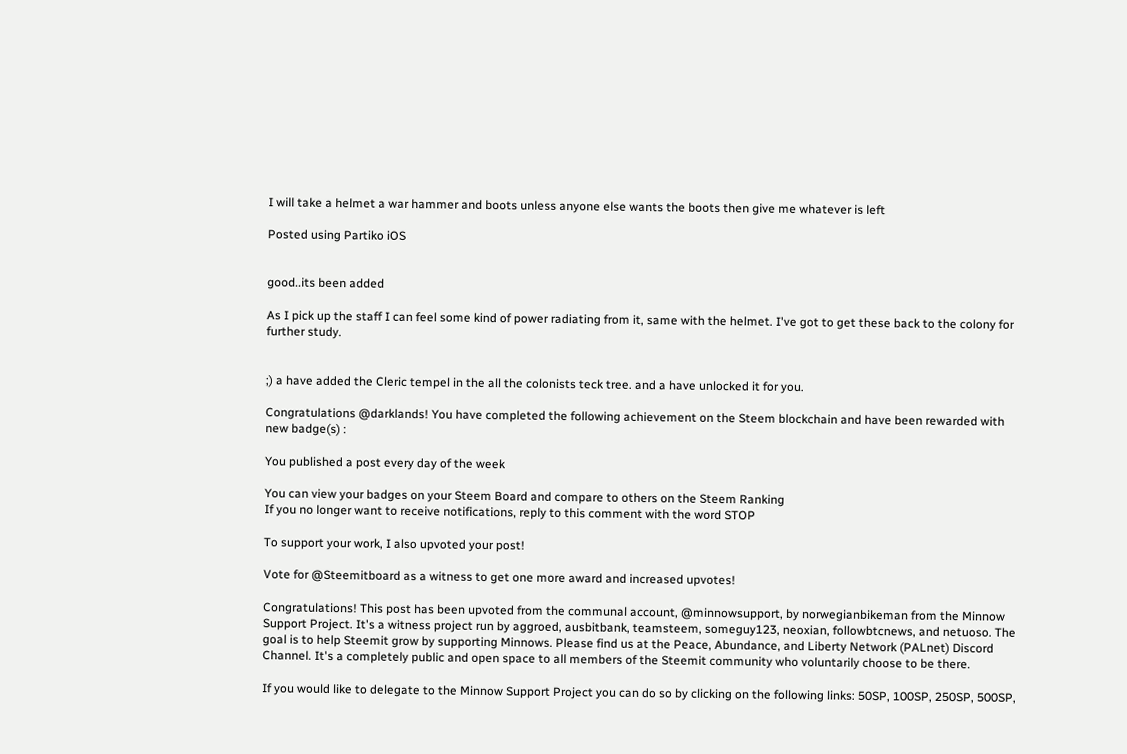I will take a helmet a war hammer and boots unless anyone else wants the boots then give me whatever is left

Posted using Partiko iOS


good..its been added

As I pick up the staff I can feel some kind of power radiating from it, same with the helmet. I've got to get these back to the colony for further study.


;) a have added the Cleric tempel in the all the colonists teck tree. and a have unlocked it for you.

Congratulations @darklands! You have completed the following achievement on the Steem blockchain and have been rewarded with new badge(s) :

You published a post every day of the week

You can view your badges on your Steem Board and compare to others on the Steem Ranking
If you no longer want to receive notifications, reply to this comment with the word STOP

To support your work, I also upvoted your post!

Vote for @Steemitboard as a witness to get one more award and increased upvotes!

Congratulations! This post has been upvoted from the communal account, @minnowsupport, by norwegianbikeman from the Minnow Support Project. It's a witness project run by aggroed, ausbitbank, teamsteem, someguy123, neoxian, followbtcnews, and netuoso. The goal is to help Steemit grow by supporting Minnows. Please find us at the Peace, Abundance, and Liberty Network (PALnet) Discord Channel. It's a completely public and open space to all members of the Steemit community who voluntarily choose to be there.

If you would like to delegate to the Minnow Support Project you can do so by clicking on the following links: 50SP, 100SP, 250SP, 500SP,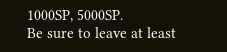1000SP, 5000SP.
Be sure to leave at least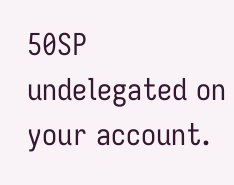50SP undelegated on your account.